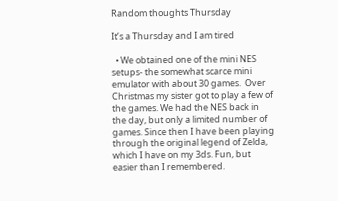Random thoughts Thursday

It’s a Thursday and I am tired

  • We obtained one of the mini NES setups- the somewhat scarce mini emulator with about 30 games.  Over Christmas my sister got to play a few of the games. We had the NES back in the day, but only a limited number of games. Since then I have been playing through the original legend of Zelda, which I have on my 3ds. Fun, but easier than I remembered.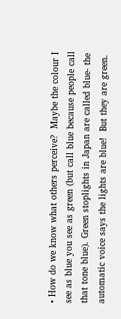• How do we know what others perceive?  Maybe the colour I see as blue you see as green (but call blue because people call that tone blue). Green stoplights in Japan are called blue- the automatic voice says the lights are blue!  But they are green.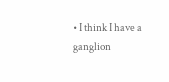• I think I have a ganglion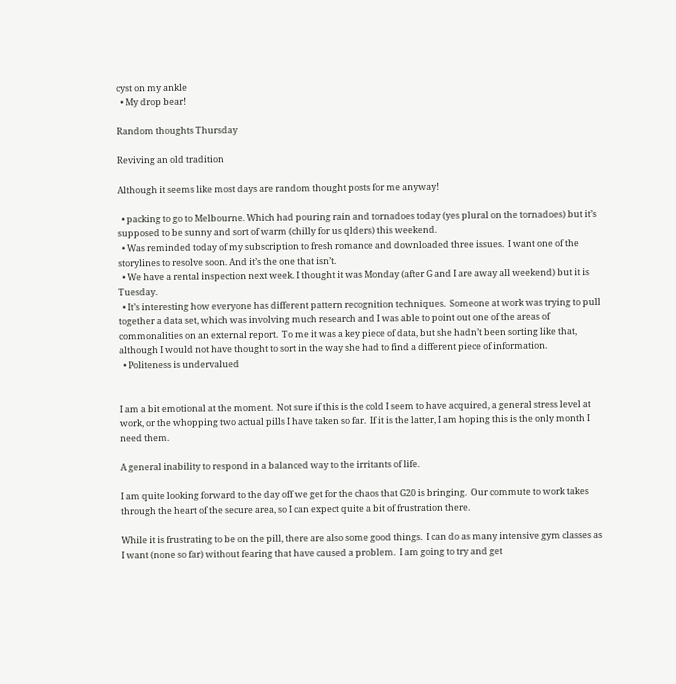cyst on my ankle
  • My drop bear!

Random thoughts Thursday

Reviving an old tradition

Although it seems like most days are random thought posts for me anyway!

  • packing to go to Melbourne. Which had pouring rain and tornadoes today (yes plural on the tornadoes) but it’s supposed to be sunny and sort of warm (chilly for us qlders) this weekend.
  • Was reminded today of my subscription to fresh romance and downloaded three issues.  I want one of the storylines to resolve soon. And it’s the one that isn’t.
  • We have a rental inspection next week. I thought it was Monday (after G and I are away all weekend) but it is Tuesday.
  • It’s interesting how everyone has different pattern recognition techniques.  Someone at work was trying to pull together a data set, which was involving much research and I was able to point out one of the areas of commonalities on an external report.  To me it was a key piece of data, but she hadn’t been sorting like that, although I would not have thought to sort in the way she had to find a different piece of information.
  • Politeness is undervalued


I am a bit emotional at the moment.  Not sure if this is the cold I seem to have acquired, a general stress level at work, or the whopping two actual pills I have taken so far.  If it is the latter, I am hoping this is the only month I need them.

A general inability to respond in a balanced way to the irritants of life.

I am quite looking forward to the day off we get for the chaos that G20 is bringing.  Our commute to work takes through the heart of the secure area, so I can expect quite a bit of frustration there.

While it is frustrating to be on the pill, there are also some good things.  I can do as many intensive gym classes as I want (none so far) without fearing that have caused a problem.  I am going to try and get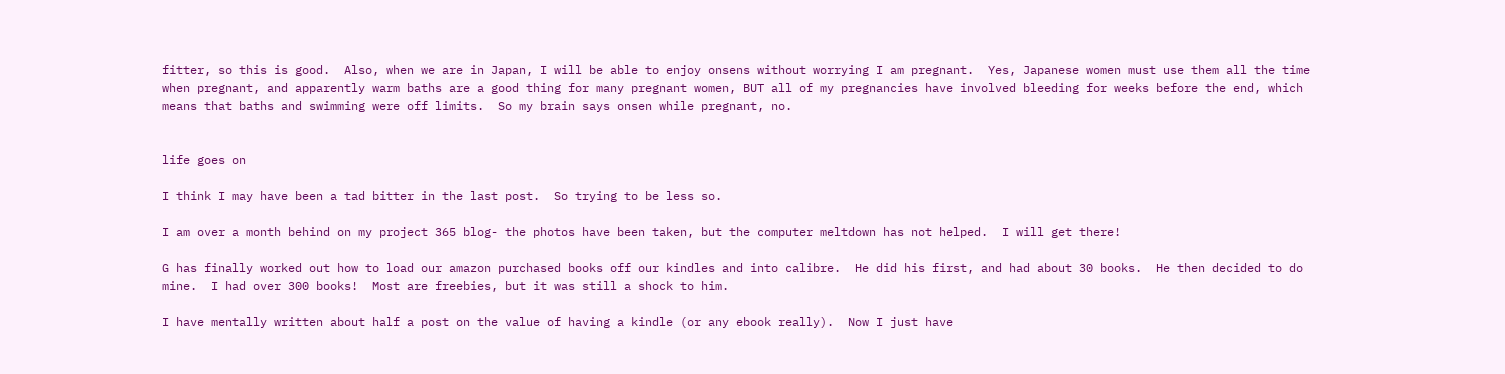fitter, so this is good.  Also, when we are in Japan, I will be able to enjoy onsens without worrying I am pregnant.  Yes, Japanese women must use them all the time when pregnant, and apparently warm baths are a good thing for many pregnant women, BUT all of my pregnancies have involved bleeding for weeks before the end, which means that baths and swimming were off limits.  So my brain says onsen while pregnant, no.


life goes on

I think I may have been a tad bitter in the last post.  So trying to be less so.

I am over a month behind on my project 365 blog- the photos have been taken, but the computer meltdown has not helped.  I will get there!

G has finally worked out how to load our amazon purchased books off our kindles and into calibre.  He did his first, and had about 30 books.  He then decided to do  mine.  I had over 300 books!  Most are freebies, but it was still a shock to him.

I have mentally written about half a post on the value of having a kindle (or any ebook really).  Now I just have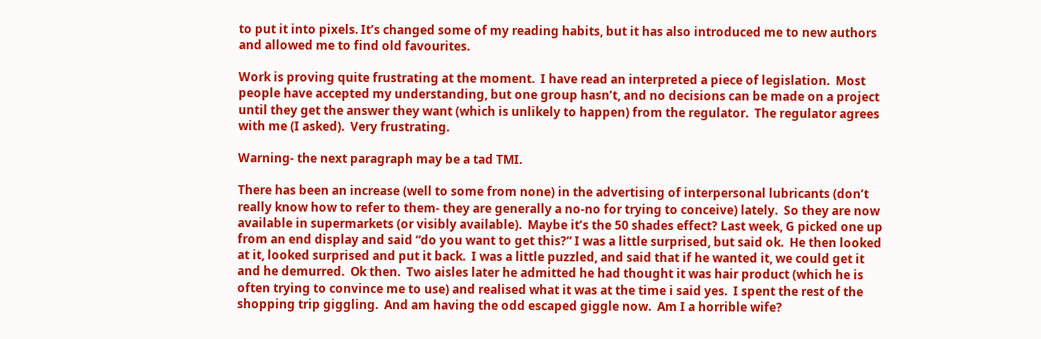to put it into pixels. It’s changed some of my reading habits, but it has also introduced me to new authors and allowed me to find old favourites.

Work is proving quite frustrating at the moment.  I have read an interpreted a piece of legislation.  Most people have accepted my understanding, but one group hasn’t, and no decisions can be made on a project until they get the answer they want (which is unlikely to happen) from the regulator.  The regulator agrees with me (I asked).  Very frustrating.

Warning- the next paragraph may be a tad TMI.

There has been an increase (well to some from none) in the advertising of interpersonal lubricants (don’t really know how to refer to them- they are generally a no-no for trying to conceive) lately.  So they are now available in supermarkets (or visibly available).  Maybe it’s the 50 shades effect? Last week, G picked one up from an end display and said “do you want to get this?” I was a little surprised, but said ok.  He then looked at it, looked surprised and put it back.  I was a little puzzled, and said that if he wanted it, we could get it and he demurred.  Ok then.  Two aisles later he admitted he had thought it was hair product (which he is often trying to convince me to use) and realised what it was at the time i said yes.  I spent the rest of the shopping trip giggling.  And am having the odd escaped giggle now.  Am I a horrible wife?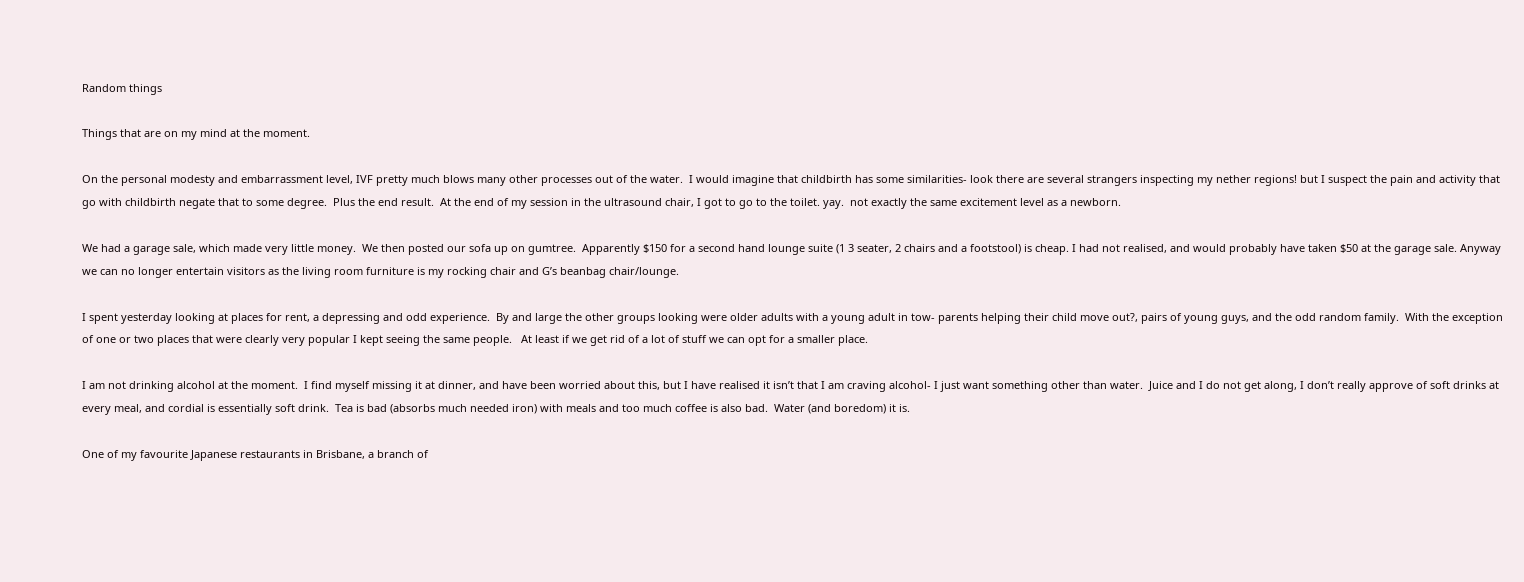Random things

Things that are on my mind at the moment.

On the personal modesty and embarrassment level, IVF pretty much blows many other processes out of the water.  I would imagine that childbirth has some similarities- look there are several strangers inspecting my nether regions! but I suspect the pain and activity that go with childbirth negate that to some degree.  Plus the end result.  At the end of my session in the ultrasound chair, I got to go to the toilet. yay.  not exactly the same excitement level as a newborn.

We had a garage sale, which made very little money.  We then posted our sofa up on gumtree.  Apparently $150 for a second hand lounge suite (1 3 seater, 2 chairs and a footstool) is cheap. I had not realised, and would probably have taken $50 at the garage sale. Anyway we can no longer entertain visitors as the living room furniture is my rocking chair and G’s beanbag chair/lounge.

I spent yesterday looking at places for rent, a depressing and odd experience.  By and large the other groups looking were older adults with a young adult in tow- parents helping their child move out?, pairs of young guys, and the odd random family.  With the exception of one or two places that were clearly very popular I kept seeing the same people.   At least if we get rid of a lot of stuff we can opt for a smaller place.

I am not drinking alcohol at the moment.  I find myself missing it at dinner, and have been worried about this, but I have realised it isn’t that I am craving alcohol- I just want something other than water.  Juice and I do not get along, I don’t really approve of soft drinks at every meal, and cordial is essentially soft drink.  Tea is bad (absorbs much needed iron) with meals and too much coffee is also bad.  Water (and boredom) it is.

One of my favourite Japanese restaurants in Brisbane, a branch of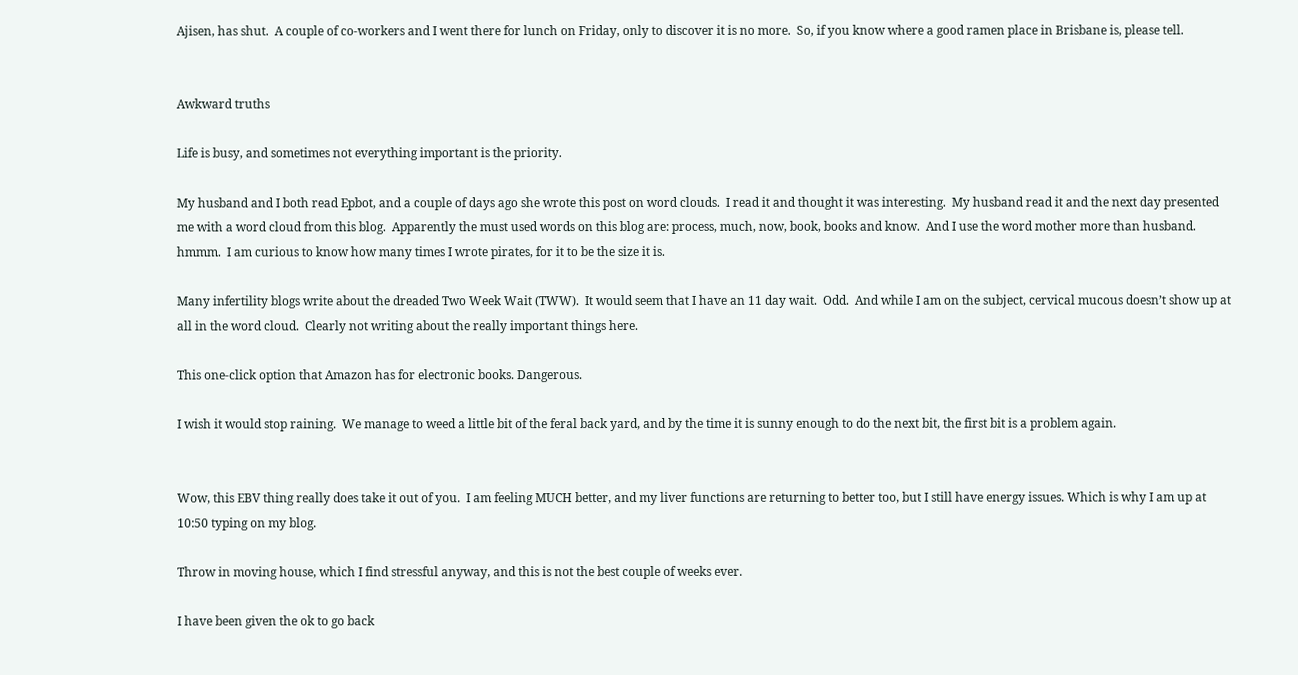Ajisen, has shut.  A couple of co-workers and I went there for lunch on Friday, only to discover it is no more.  So, if you know where a good ramen place in Brisbane is, please tell.


Awkward truths

Life is busy, and sometimes not everything important is the priority.

My husband and I both read Epbot, and a couple of days ago she wrote this post on word clouds.  I read it and thought it was interesting.  My husband read it and the next day presented me with a word cloud from this blog.  Apparently the must used words on this blog are: process, much, now, book, books and know.  And I use the word mother more than husband. hmmm.  I am curious to know how many times I wrote pirates, for it to be the size it is.

Many infertility blogs write about the dreaded Two Week Wait (TWW).  It would seem that I have an 11 day wait.  Odd.  And while I am on the subject, cervical mucous doesn’t show up at all in the word cloud.  Clearly not writing about the really important things here.

This one-click option that Amazon has for electronic books. Dangerous.

I wish it would stop raining.  We manage to weed a little bit of the feral back yard, and by the time it is sunny enough to do the next bit, the first bit is a problem again.


Wow, this EBV thing really does take it out of you.  I am feeling MUCH better, and my liver functions are returning to better too, but I still have energy issues. Which is why I am up at 10:50 typing on my blog.

Throw in moving house, which I find stressful anyway, and this is not the best couple of weeks ever.

I have been given the ok to go back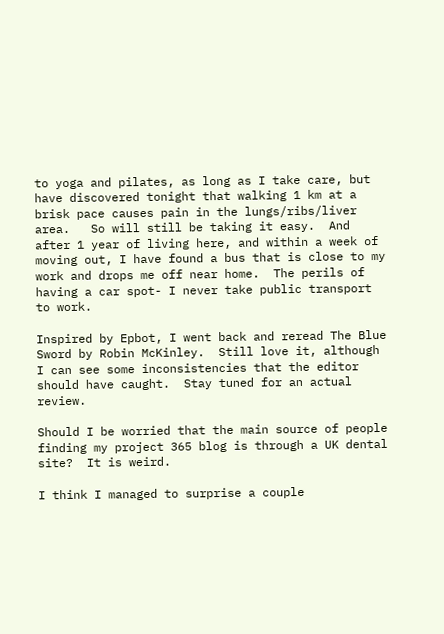to yoga and pilates, as long as I take care, but have discovered tonight that walking 1 km at a brisk pace causes pain in the lungs/ribs/liver area.   So will still be taking it easy.  And after 1 year of living here, and within a week of moving out, I have found a bus that is close to my work and drops me off near home.  The perils of having a car spot- I never take public transport to work.

Inspired by Epbot, I went back and reread The Blue Sword by Robin McKinley.  Still love it, although I can see some inconsistencies that the editor should have caught.  Stay tuned for an actual review.

Should I be worried that the main source of people finding my project 365 blog is through a UK dental site?  It is weird.

I think I managed to surprise a couple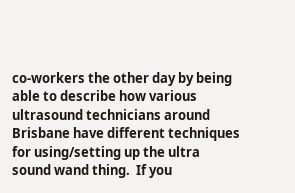co-workers the other day by being able to describe how various ultrasound technicians around Brisbane have different techniques for using/setting up the ultra sound wand thing.  If you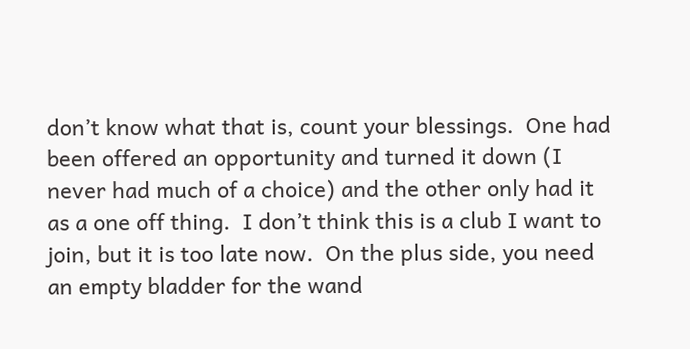don’t know what that is, count your blessings.  One had been offered an opportunity and turned it down (I never had much of a choice) and the other only had it as a one off thing.  I don’t think this is a club I want to join, but it is too late now.  On the plus side, you need an empty bladder for the wand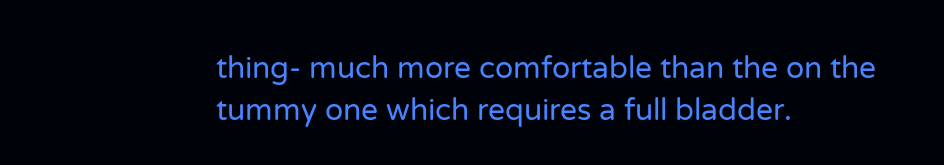thing- much more comfortable than the on the tummy one which requires a full bladder.